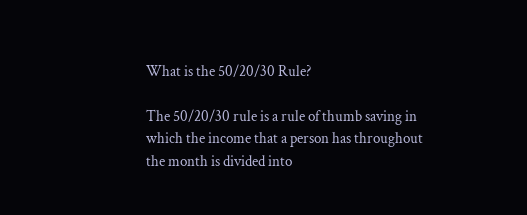What is the 50/20/30 Rule?

The 50/20/30 rule is a rule of thumb saving in which the income that a person has throughout the month is divided into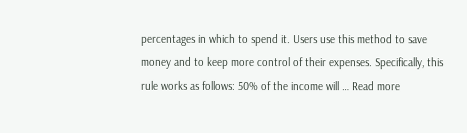percentages in which to spend it. Users use this method to save money and to keep more control of their expenses. Specifically, this rule works as follows: 50% of the income will … Read more